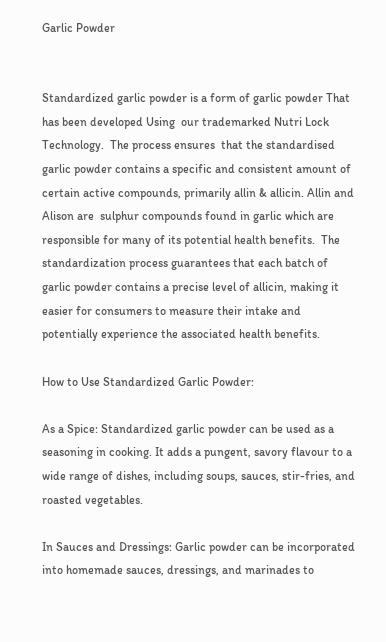Garlic Powder


Standardized garlic powder is a form of garlic powder That has been developed Using  our trademarked Nutri Lock Technology.  The process ensures  that the standardised garlic powder contains a specific and consistent amount of certain active compounds, primarily allin & allicin. Allin and Alison are  sulphur compounds found in garlic which are responsible for many of its potential health benefits.  The standardization process guarantees that each batch of garlic powder contains a precise level of allicin, making it easier for consumers to measure their intake and potentially experience the associated health benefits.

How to Use Standardized Garlic Powder:

As a Spice: Standardized garlic powder can be used as a seasoning in cooking. It adds a pungent, savory flavour to a wide range of dishes, including soups, sauces, stir-fries, and roasted vegetables.

In Sauces and Dressings: Garlic powder can be incorporated into homemade sauces, dressings, and marinades to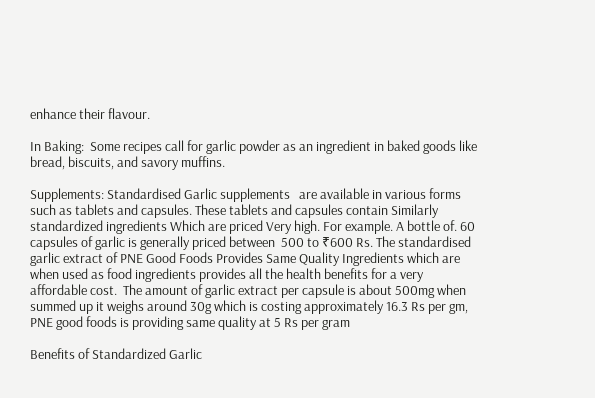enhance their flavour.

In Baking:  Some recipes call for garlic powder as an ingredient in baked goods like bread, biscuits, and savory muffins.

Supplements: Standardised Garlic supplements   are available in various forms such as tablets and capsules. These tablets and capsules contain Similarly standardized ingredients Which are priced Very high. For example. A bottle of. 60 capsules of garlic is generally priced between  500 to ₹600 Rs. The standardised garlic extract of PNE Good Foods Provides Same Quality Ingredients which are when used as food ingredients provides all the health benefits for a very affordable cost.  The amount of garlic extract per capsule is about 500mg when summed up it weighs around 30g which is costing approximately 16.3 Rs per gm, PNE good foods is providing same quality at 5 Rs per gram

Benefits of Standardized Garlic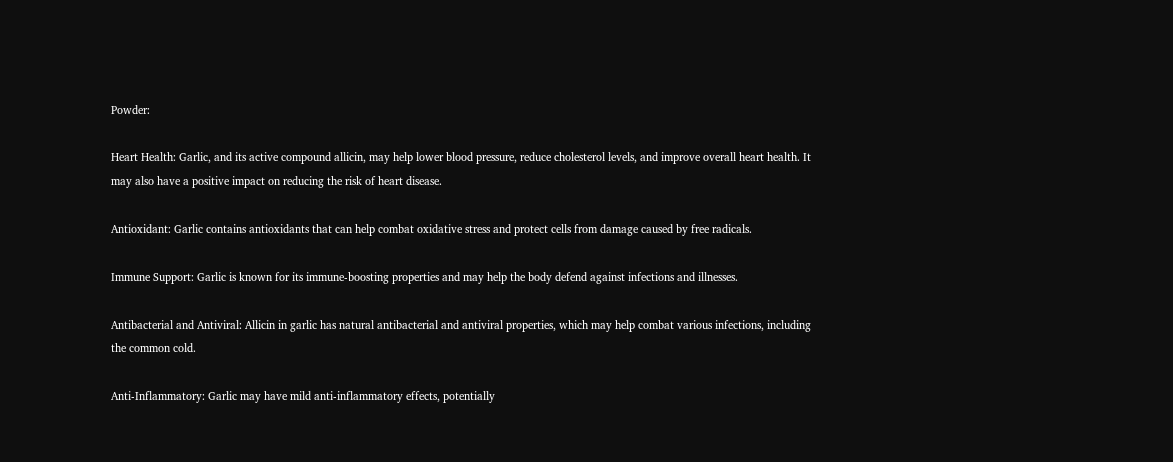Powder:

Heart Health: Garlic, and its active compound allicin, may help lower blood pressure, reduce cholesterol levels, and improve overall heart health. It may also have a positive impact on reducing the risk of heart disease.

Antioxidant: Garlic contains antioxidants that can help combat oxidative stress and protect cells from damage caused by free radicals.

Immune Support: Garlic is known for its immune-boosting properties and may help the body defend against infections and illnesses.

Antibacterial and Antiviral: Allicin in garlic has natural antibacterial and antiviral properties, which may help combat various infections, including the common cold.

Anti-Inflammatory: Garlic may have mild anti-inflammatory effects, potentially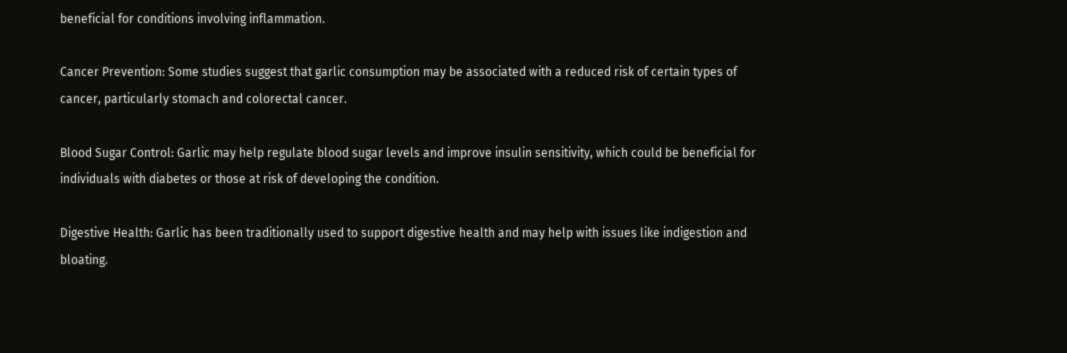beneficial for conditions involving inflammation.

Cancer Prevention: Some studies suggest that garlic consumption may be associated with a reduced risk of certain types of cancer, particularly stomach and colorectal cancer.

Blood Sugar Control: Garlic may help regulate blood sugar levels and improve insulin sensitivity, which could be beneficial for individuals with diabetes or those at risk of developing the condition.

Digestive Health: Garlic has been traditionally used to support digestive health and may help with issues like indigestion and bloating.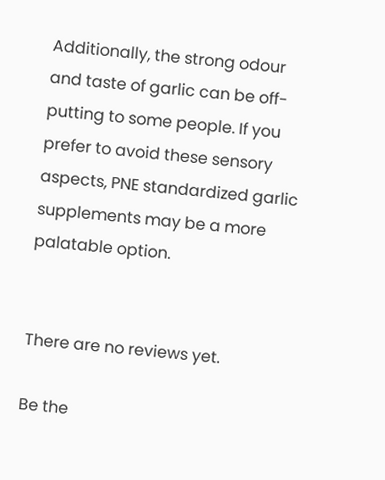Additionally, the strong odour and taste of garlic can be off-putting to some people. If you prefer to avoid these sensory aspects, PNE standardized garlic supplements may be a more palatable option.


There are no reviews yet.

Be the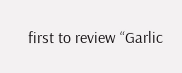first to review “Garlic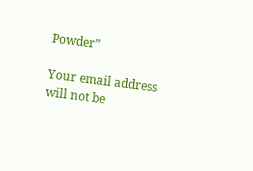Powder”

Your email address will not be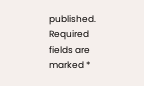published. Required fields are marked *